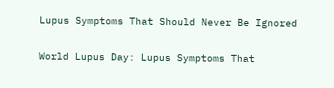Lupus Symptoms That Should Never Be Ignored

World Lupus Day: Lupus Symptoms That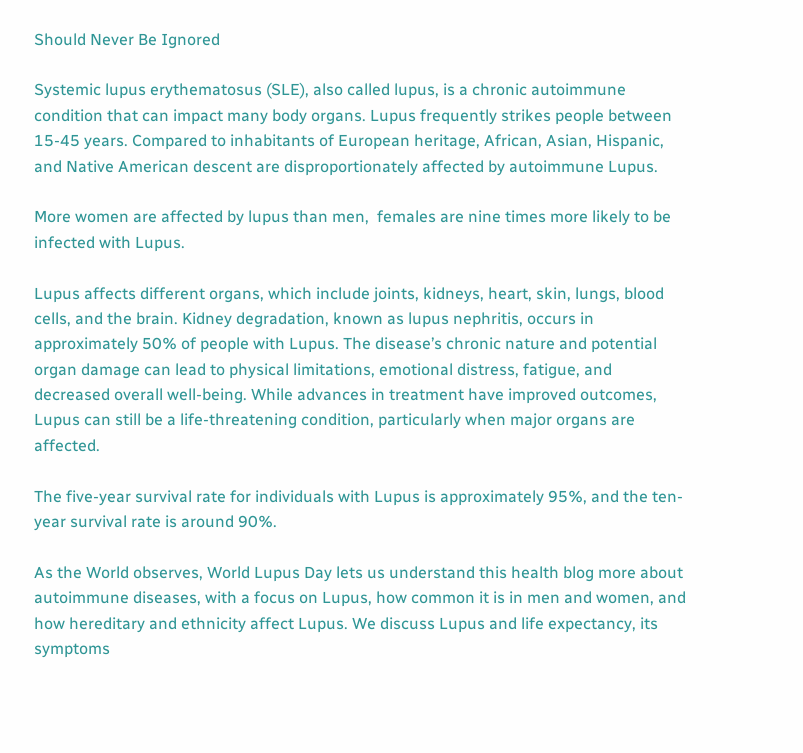Should Never Be Ignored

Systemic lupus erythematosus (SLE), also called lupus, is a chronic autoimmune condition that can impact many body organs. Lupus frequently strikes people between 15-45 years. Compared to inhabitants of European heritage, African, Asian, Hispanic, and Native American descent are disproportionately affected by autoimmune Lupus.

More women are affected by lupus than men,  females are nine times more likely to be infected with Lupus.

Lupus affects different organs, which include joints, kidneys, heart, skin, lungs, blood cells, and the brain. Kidney degradation, known as lupus nephritis, occurs in approximately 50% of people with Lupus. The disease’s chronic nature and potential organ damage can lead to physical limitations, emotional distress, fatigue, and decreased overall well-being. While advances in treatment have improved outcomes, Lupus can still be a life-threatening condition, particularly when major organs are affected.

The five-year survival rate for individuals with Lupus is approximately 95%, and the ten-year survival rate is around 90%.

As the World observes, World Lupus Day lets us understand this health blog more about autoimmune diseases, with a focus on Lupus, how common it is in men and women, and how hereditary and ethnicity affect Lupus. We discuss Lupus and life expectancy, its symptoms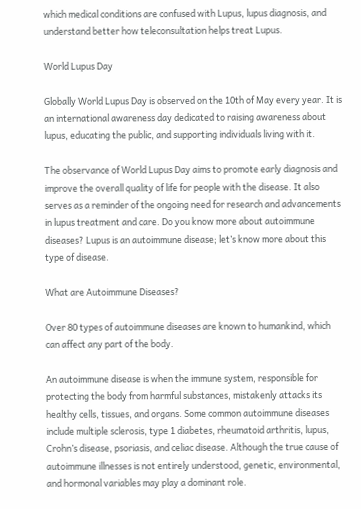which medical conditions are confused with Lupus, lupus diagnosis, and understand better how teleconsultation helps treat Lupus.

World Lupus Day

Globally World Lupus Day is observed on the 10th of May every year. It is an international awareness day dedicated to raising awareness about lupus, educating the public, and supporting individuals living with it.

The observance of World Lupus Day aims to promote early diagnosis and improve the overall quality of life for people with the disease. It also serves as a reminder of the ongoing need for research and advancements in lupus treatment and care. Do you know more about autoimmune diseases? Lupus is an autoimmune disease; let’s know more about this type of disease.

What are Autoimmune Diseases?

Over 80 types of autoimmune diseases are known to humankind, which can affect any part of the body.

An autoimmune disease is when the immune system, responsible for protecting the body from harmful substances, mistakenly attacks its healthy cells, tissues, and organs. Some common autoimmune diseases include multiple sclerosis, type 1 diabetes, rheumatoid arthritis, lupus, Crohn’s disease, psoriasis, and celiac disease. Although the true cause of autoimmune illnesses is not entirely understood, genetic, environmental, and hormonal variables may play a dominant role.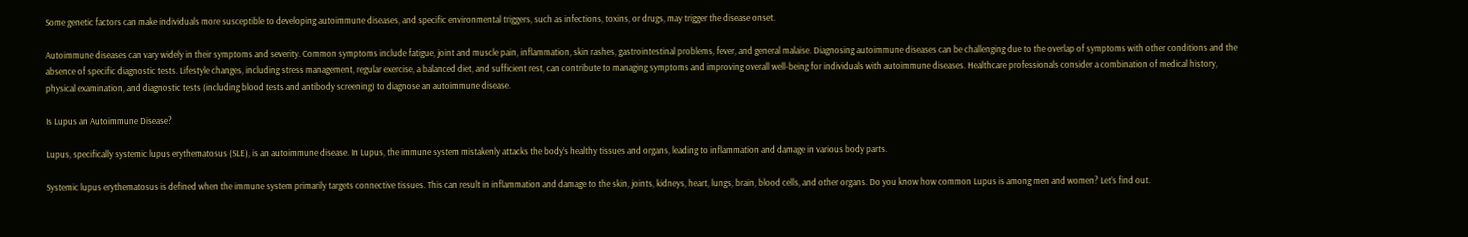Some genetic factors can make individuals more susceptible to developing autoimmune diseases, and specific environmental triggers, such as infections, toxins, or drugs, may trigger the disease onset.

Autoimmune diseases can vary widely in their symptoms and severity. Common symptoms include fatigue, joint and muscle pain, inflammation, skin rashes, gastrointestinal problems, fever, and general malaise. Diagnosing autoimmune diseases can be challenging due to the overlap of symptoms with other conditions and the absence of specific diagnostic tests. Lifestyle changes, including stress management, regular exercise, a balanced diet, and sufficient rest, can contribute to managing symptoms and improving overall well-being for individuals with autoimmune diseases. Healthcare professionals consider a combination of medical history, physical examination, and diagnostic tests (including blood tests and antibody screening) to diagnose an autoimmune disease.

Is Lupus an Autoimmune Disease?

Lupus, specifically systemic lupus erythematosus (SLE), is an autoimmune disease. In Lupus, the immune system mistakenly attacks the body’s healthy tissues and organs, leading to inflammation and damage in various body parts.

Systemic lupus erythematosus is defined when the immune system primarily targets connective tissues. This can result in inflammation and damage to the skin, joints, kidneys, heart, lungs, brain, blood cells, and other organs. Do you know how common Lupus is among men and women? Let’s find out.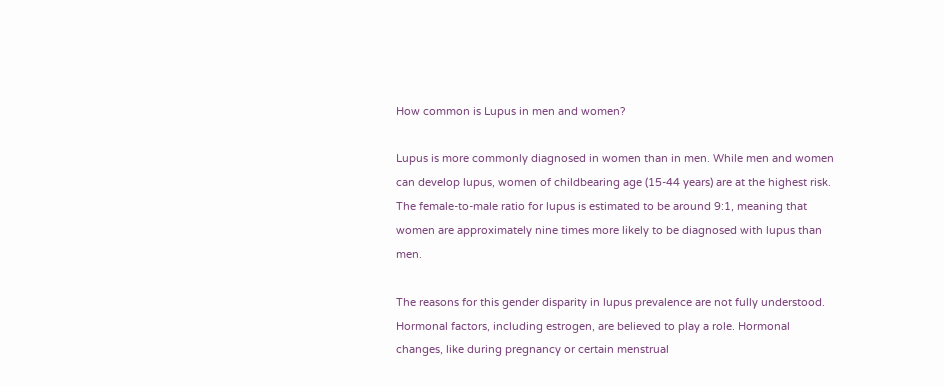How common is Lupus in men and women?

Lupus is more commonly diagnosed in women than in men. While men and women can develop lupus, women of childbearing age (15-44 years) are at the highest risk. The female-to-male ratio for lupus is estimated to be around 9:1, meaning that women are approximately nine times more likely to be diagnosed with lupus than men.

The reasons for this gender disparity in lupus prevalence are not fully understood. Hormonal factors, including estrogen, are believed to play a role. Hormonal changes, like during pregnancy or certain menstrual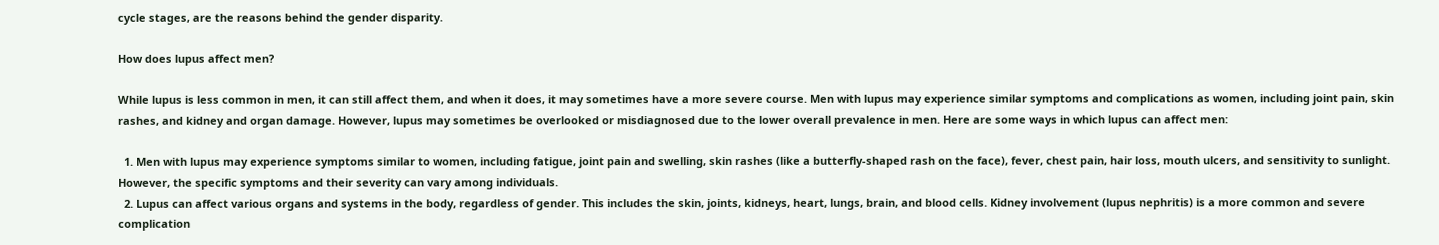cycle stages, are the reasons behind the gender disparity.

How does lupus affect men?

While lupus is less common in men, it can still affect them, and when it does, it may sometimes have a more severe course. Men with lupus may experience similar symptoms and complications as women, including joint pain, skin rashes, and kidney and organ damage. However, lupus may sometimes be overlooked or misdiagnosed due to the lower overall prevalence in men. Here are some ways in which lupus can affect men:

  1. Men with lupus may experience symptoms similar to women, including fatigue, joint pain and swelling, skin rashes (like a butterfly-shaped rash on the face), fever, chest pain, hair loss, mouth ulcers, and sensitivity to sunlight. However, the specific symptoms and their severity can vary among individuals.
  2. Lupus can affect various organs and systems in the body, regardless of gender. This includes the skin, joints, kidneys, heart, lungs, brain, and blood cells. Kidney involvement (lupus nephritis) is a more common and severe complication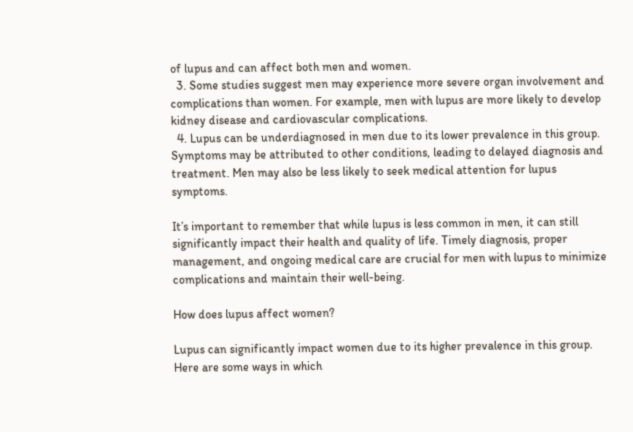of lupus and can affect both men and women.
  3. Some studies suggest men may experience more severe organ involvement and complications than women. For example, men with lupus are more likely to develop kidney disease and cardiovascular complications.
  4. Lupus can be underdiagnosed in men due to its lower prevalence in this group. Symptoms may be attributed to other conditions, leading to delayed diagnosis and treatment. Men may also be less likely to seek medical attention for lupus symptoms.

It’s important to remember that while lupus is less common in men, it can still significantly impact their health and quality of life. Timely diagnosis, proper management, and ongoing medical care are crucial for men with lupus to minimize complications and maintain their well-being.

How does lupus affect women?

Lupus can significantly impact women due to its higher prevalence in this group. Here are some ways in which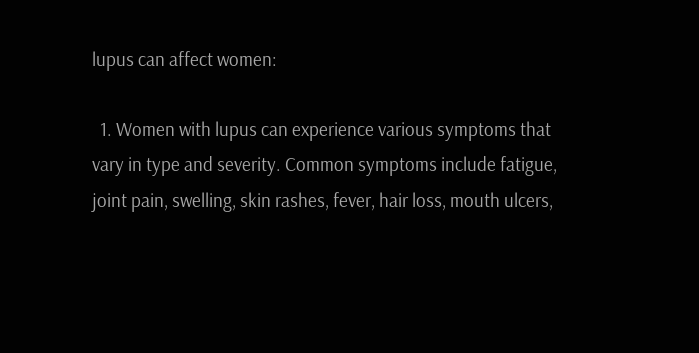lupus can affect women:

  1. Women with lupus can experience various symptoms that vary in type and severity. Common symptoms include fatigue, joint pain, swelling, skin rashes, fever, hair loss, mouth ulcers,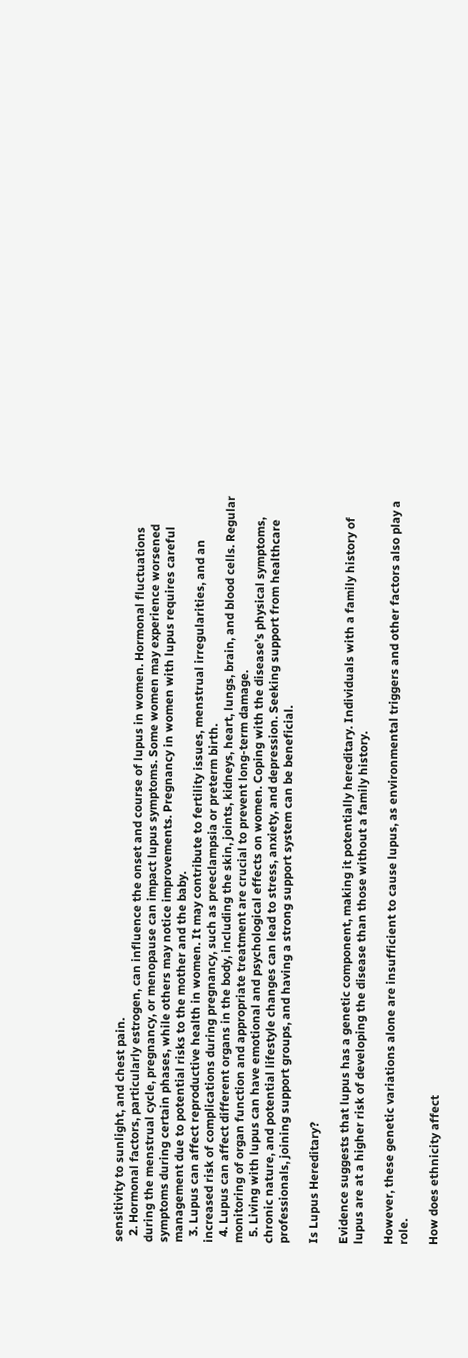sensitivity to sunlight, and chest pain.
  2. Hormonal factors, particularly estrogen, can influence the onset and course of lupus in women. Hormonal fluctuations during the menstrual cycle, pregnancy, or menopause can impact lupus symptoms. Some women may experience worsened symptoms during certain phases, while others may notice improvements. Pregnancy in women with lupus requires careful management due to potential risks to the mother and the baby.
  3. Lupus can affect reproductive health in women. It may contribute to fertility issues, menstrual irregularities, and an increased risk of complications during pregnancy, such as preeclampsia or preterm birth.
  4. Lupus can affect different organs in the body, including the skin, joints, kidneys, heart, lungs, brain, and blood cells. Regular monitoring of organ function and appropriate treatment are crucial to prevent long-term damage.
  5. Living with lupus can have emotional and psychological effects on women. Coping with the disease’s physical symptoms, chronic nature, and potential lifestyle changes can lead to stress, anxiety, and depression. Seeking support from healthcare professionals, joining support groups, and having a strong support system can be beneficial.

Is Lupus Hereditary?

Evidence suggests that lupus has a genetic component, making it potentially hereditary. Individuals with a family history of lupus are at a higher risk of developing the disease than those without a family history.

However, these genetic variations alone are insufficient to cause lupus, as environmental triggers and other factors also play a role.

How does ethnicity affect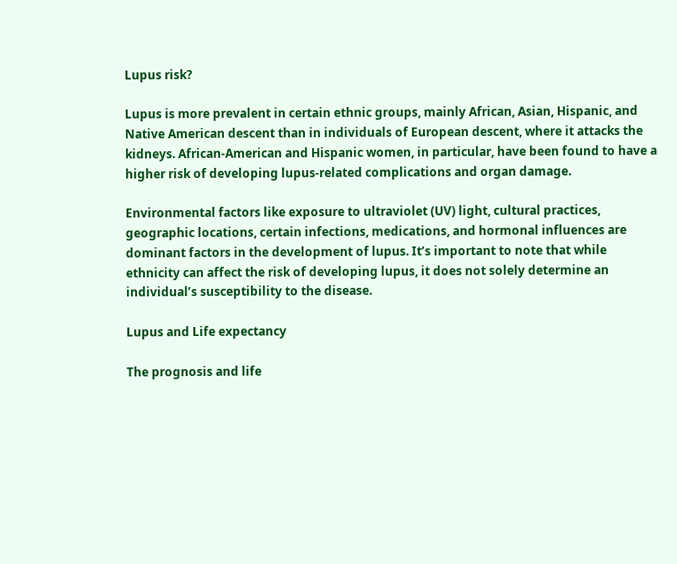Lupus risk?

Lupus is more prevalent in certain ethnic groups, mainly African, Asian, Hispanic, and Native American descent than in individuals of European descent, where it attacks the kidneys. African-American and Hispanic women, in particular, have been found to have a higher risk of developing lupus-related complications and organ damage.

Environmental factors like exposure to ultraviolet (UV) light, cultural practices, geographic locations, certain infections, medications, and hormonal influences are dominant factors in the development of lupus. It’s important to note that while ethnicity can affect the risk of developing lupus, it does not solely determine an individual’s susceptibility to the disease.

Lupus and Life expectancy

The prognosis and life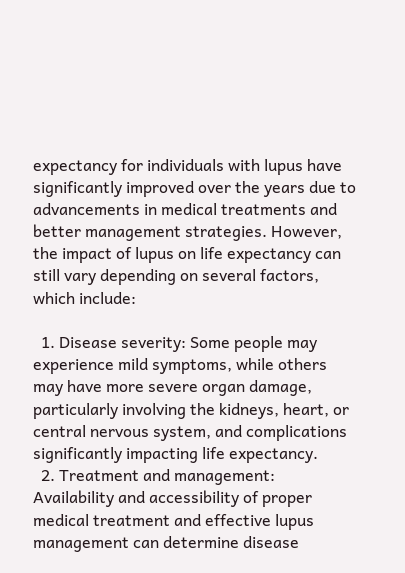expectancy for individuals with lupus have significantly improved over the years due to advancements in medical treatments and better management strategies. However, the impact of lupus on life expectancy can still vary depending on several factors, which include:

  1. Disease severity: Some people may experience mild symptoms, while others may have more severe organ damage, particularly involving the kidneys, heart, or central nervous system, and complications significantly impacting life expectancy.
  2. Treatment and management: Availability and accessibility of proper medical treatment and effective lupus management can determine disease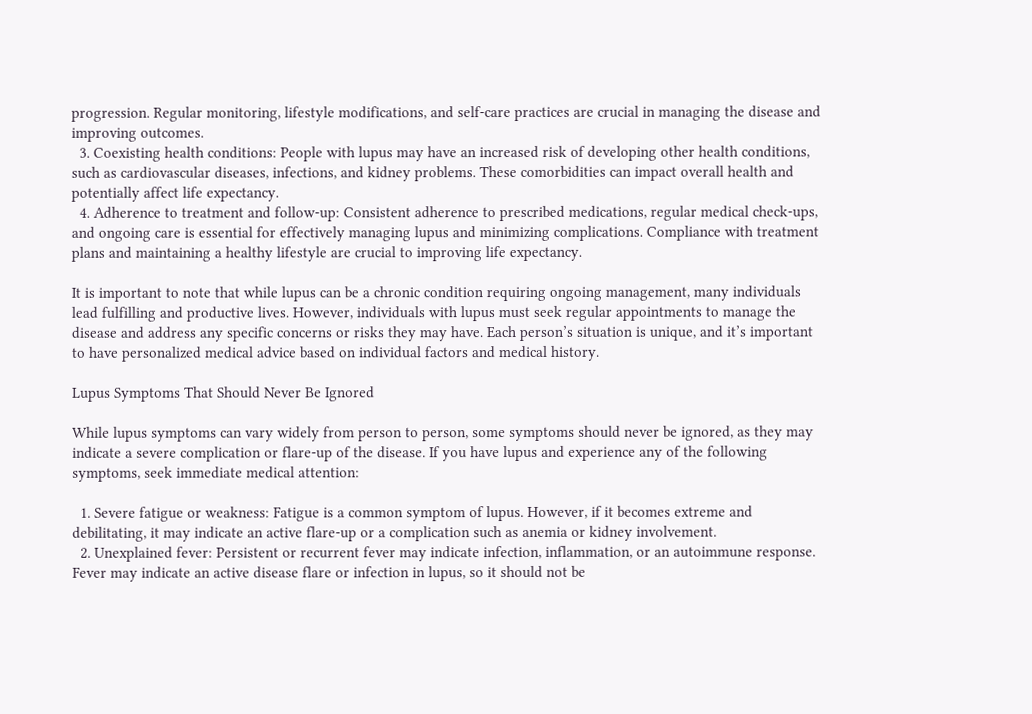progression. Regular monitoring, lifestyle modifications, and self-care practices are crucial in managing the disease and improving outcomes.
  3. Coexisting health conditions: People with lupus may have an increased risk of developing other health conditions, such as cardiovascular diseases, infections, and kidney problems. These comorbidities can impact overall health and potentially affect life expectancy.
  4. Adherence to treatment and follow-up: Consistent adherence to prescribed medications, regular medical check-ups, and ongoing care is essential for effectively managing lupus and minimizing complications. Compliance with treatment plans and maintaining a healthy lifestyle are crucial to improving life expectancy.

It is important to note that while lupus can be a chronic condition requiring ongoing management, many individuals lead fulfilling and productive lives. However, individuals with lupus must seek regular appointments to manage the disease and address any specific concerns or risks they may have. Each person’s situation is unique, and it’s important to have personalized medical advice based on individual factors and medical history.

Lupus Symptoms That Should Never Be Ignored

While lupus symptoms can vary widely from person to person, some symptoms should never be ignored, as they may indicate a severe complication or flare-up of the disease. If you have lupus and experience any of the following symptoms, seek immediate medical attention:

  1. Severe fatigue or weakness: Fatigue is a common symptom of lupus. However, if it becomes extreme and debilitating, it may indicate an active flare-up or a complication such as anemia or kidney involvement.
  2. Unexplained fever: Persistent or recurrent fever may indicate infection, inflammation, or an autoimmune response. Fever may indicate an active disease flare or infection in lupus, so it should not be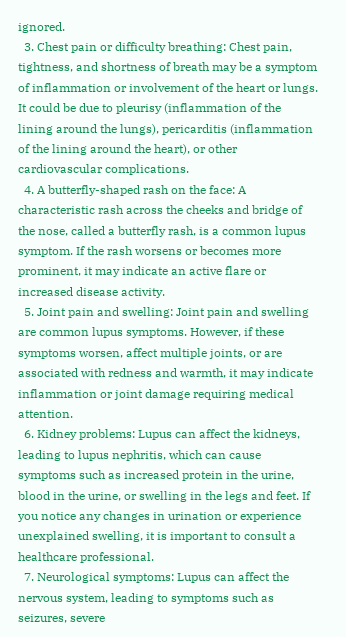ignored.
  3. Chest pain or difficulty breathing: Chest pain, tightness, and shortness of breath may be a symptom of inflammation or involvement of the heart or lungs. It could be due to pleurisy (inflammation of the lining around the lungs), pericarditis (inflammation of the lining around the heart), or other cardiovascular complications.
  4. A butterfly-shaped rash on the face: A characteristic rash across the cheeks and bridge of the nose, called a butterfly rash, is a common lupus symptom. If the rash worsens or becomes more prominent, it may indicate an active flare or increased disease activity.
  5. Joint pain and swelling: Joint pain and swelling are common lupus symptoms. However, if these symptoms worsen, affect multiple joints, or are associated with redness and warmth, it may indicate inflammation or joint damage requiring medical attention.
  6. Kidney problems: Lupus can affect the kidneys, leading to lupus nephritis, which can cause symptoms such as increased protein in the urine, blood in the urine, or swelling in the legs and feet. If you notice any changes in urination or experience unexplained swelling, it is important to consult a healthcare professional.
  7. Neurological symptoms: Lupus can affect the nervous system, leading to symptoms such as seizures, severe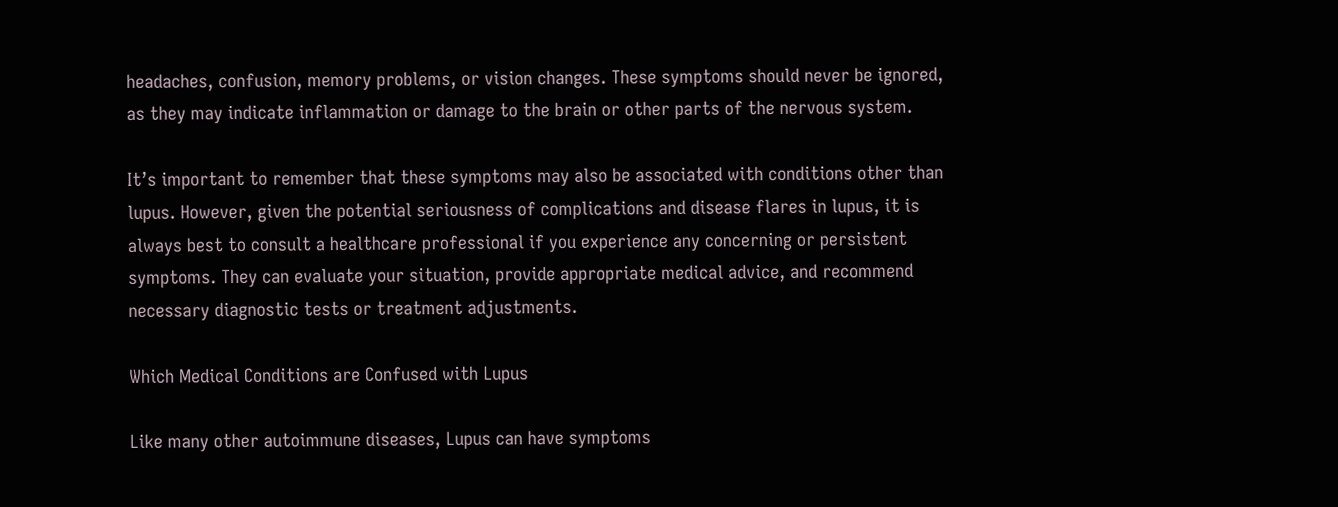headaches, confusion, memory problems, or vision changes. These symptoms should never be ignored, as they may indicate inflammation or damage to the brain or other parts of the nervous system.

It’s important to remember that these symptoms may also be associated with conditions other than lupus. However, given the potential seriousness of complications and disease flares in lupus, it is always best to consult a healthcare professional if you experience any concerning or persistent symptoms. They can evaluate your situation, provide appropriate medical advice, and recommend necessary diagnostic tests or treatment adjustments.

Which Medical Conditions are Confused with Lupus

Like many other autoimmune diseases, Lupus can have symptoms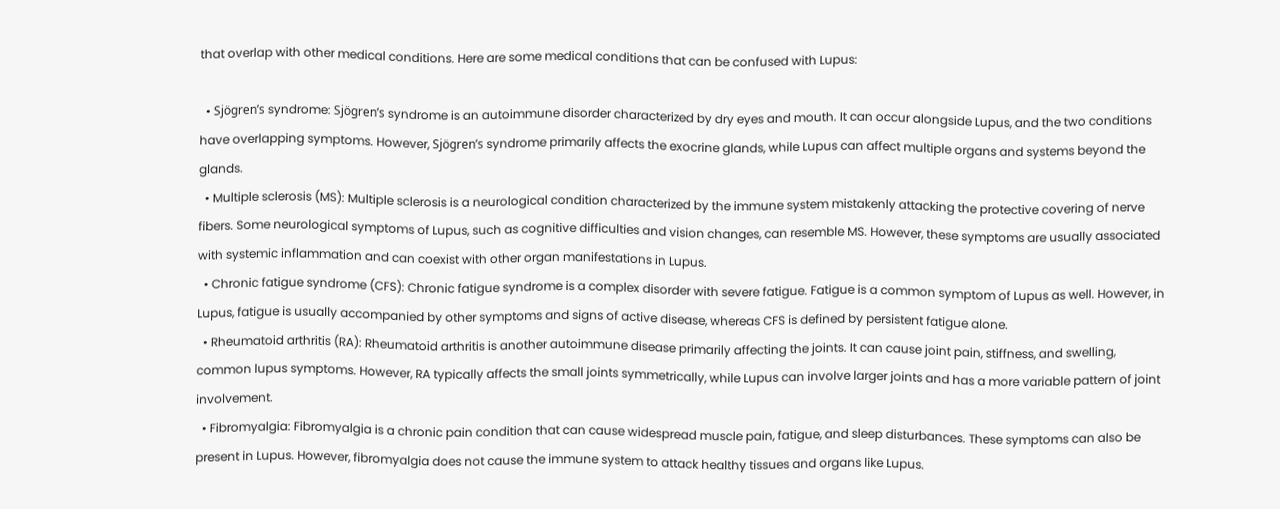that overlap with other medical conditions. Here are some medical conditions that can be confused with Lupus:

  • Sjögren’s syndrome: Sjögren’s syndrome is an autoimmune disorder characterized by dry eyes and mouth. It can occur alongside Lupus, and the two conditions have overlapping symptoms. However, Sjögren’s syndrome primarily affects the exocrine glands, while Lupus can affect multiple organs and systems beyond the glands.
  • Multiple sclerosis (MS): Multiple sclerosis is a neurological condition characterized by the immune system mistakenly attacking the protective covering of nerve fibers. Some neurological symptoms of Lupus, such as cognitive difficulties and vision changes, can resemble MS. However, these symptoms are usually associated with systemic inflammation and can coexist with other organ manifestations in Lupus.
  • Chronic fatigue syndrome (CFS): Chronic fatigue syndrome is a complex disorder with severe fatigue. Fatigue is a common symptom of Lupus as well. However, in Lupus, fatigue is usually accompanied by other symptoms and signs of active disease, whereas CFS is defined by persistent fatigue alone.
  • Rheumatoid arthritis (RA): Rheumatoid arthritis is another autoimmune disease primarily affecting the joints. It can cause joint pain, stiffness, and swelling, common lupus symptoms. However, RA typically affects the small joints symmetrically, while Lupus can involve larger joints and has a more variable pattern of joint involvement.
  • Fibromyalgia: Fibromyalgia is a chronic pain condition that can cause widespread muscle pain, fatigue, and sleep disturbances. These symptoms can also be present in Lupus. However, fibromyalgia does not cause the immune system to attack healthy tissues and organs like Lupus.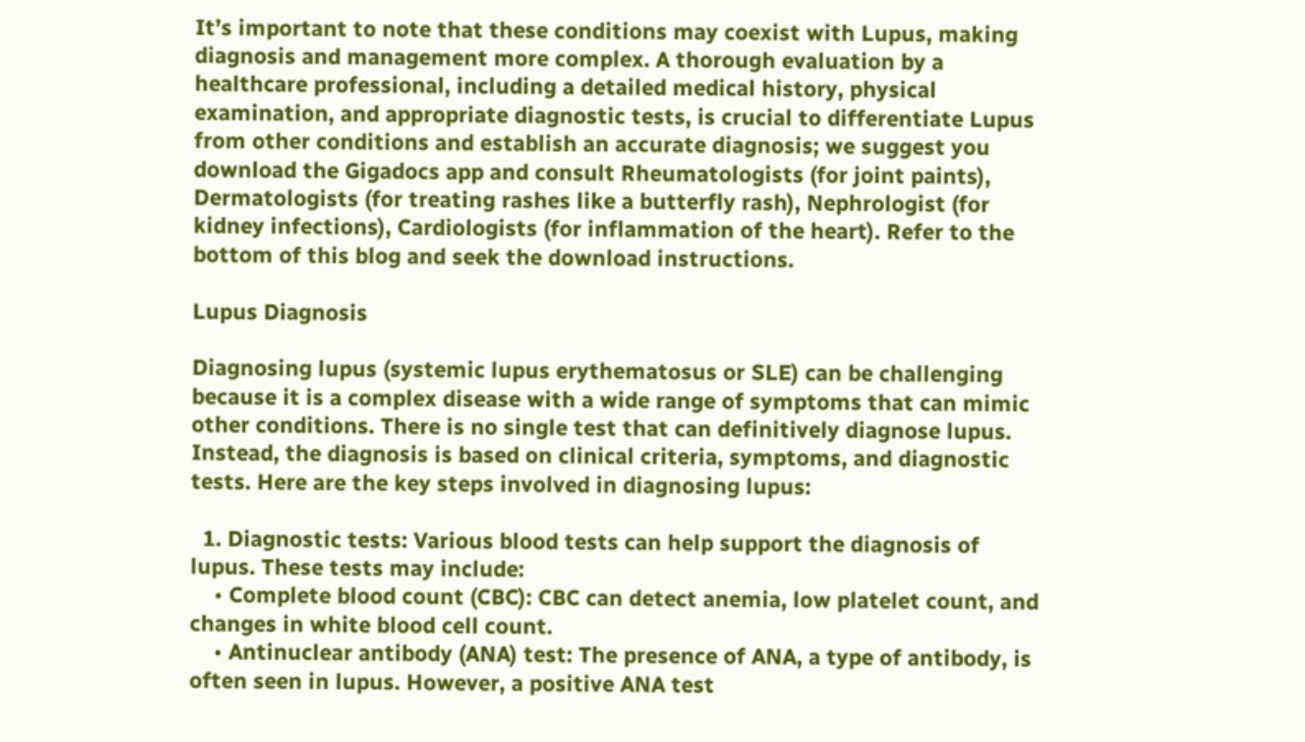It’s important to note that these conditions may coexist with Lupus, making diagnosis and management more complex. A thorough evaluation by a healthcare professional, including a detailed medical history, physical examination, and appropriate diagnostic tests, is crucial to differentiate Lupus from other conditions and establish an accurate diagnosis; we suggest you download the Gigadocs app and consult Rheumatologists (for joint paints), Dermatologists (for treating rashes like a butterfly rash), Nephrologist (for kidney infections), Cardiologists (for inflammation of the heart). Refer to the bottom of this blog and seek the download instructions.

Lupus Diagnosis

Diagnosing lupus (systemic lupus erythematosus or SLE) can be challenging because it is a complex disease with a wide range of symptoms that can mimic other conditions. There is no single test that can definitively diagnose lupus. Instead, the diagnosis is based on clinical criteria, symptoms, and diagnostic tests. Here are the key steps involved in diagnosing lupus:

  1. Diagnostic tests: Various blood tests can help support the diagnosis of lupus. These tests may include:
    • Complete blood count (CBC): CBC can detect anemia, low platelet count, and changes in white blood cell count.
    • Antinuclear antibody (ANA) test: The presence of ANA, a type of antibody, is often seen in lupus. However, a positive ANA test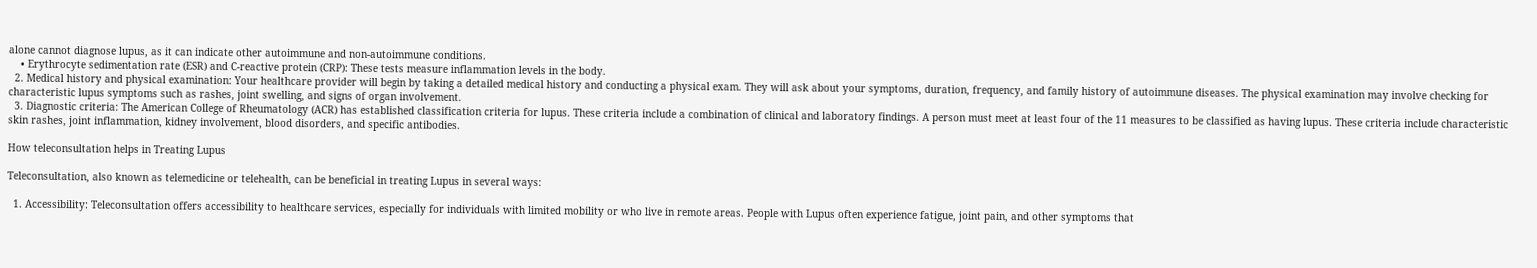alone cannot diagnose lupus, as it can indicate other autoimmune and non-autoimmune conditions.
    • Erythrocyte sedimentation rate (ESR) and C-reactive protein (CRP): These tests measure inflammation levels in the body.
  2. Medical history and physical examination: Your healthcare provider will begin by taking a detailed medical history and conducting a physical exam. They will ask about your symptoms, duration, frequency, and family history of autoimmune diseases. The physical examination may involve checking for characteristic lupus symptoms such as rashes, joint swelling, and signs of organ involvement.
  3. Diagnostic criteria: The American College of Rheumatology (ACR) has established classification criteria for lupus. These criteria include a combination of clinical and laboratory findings. A person must meet at least four of the 11 measures to be classified as having lupus. These criteria include characteristic skin rashes, joint inflammation, kidney involvement, blood disorders, and specific antibodies.

How teleconsultation helps in Treating Lupus

Teleconsultation, also known as telemedicine or telehealth, can be beneficial in treating Lupus in several ways:

  1. Accessibility: Teleconsultation offers accessibility to healthcare services, especially for individuals with limited mobility or who live in remote areas. People with Lupus often experience fatigue, joint pain, and other symptoms that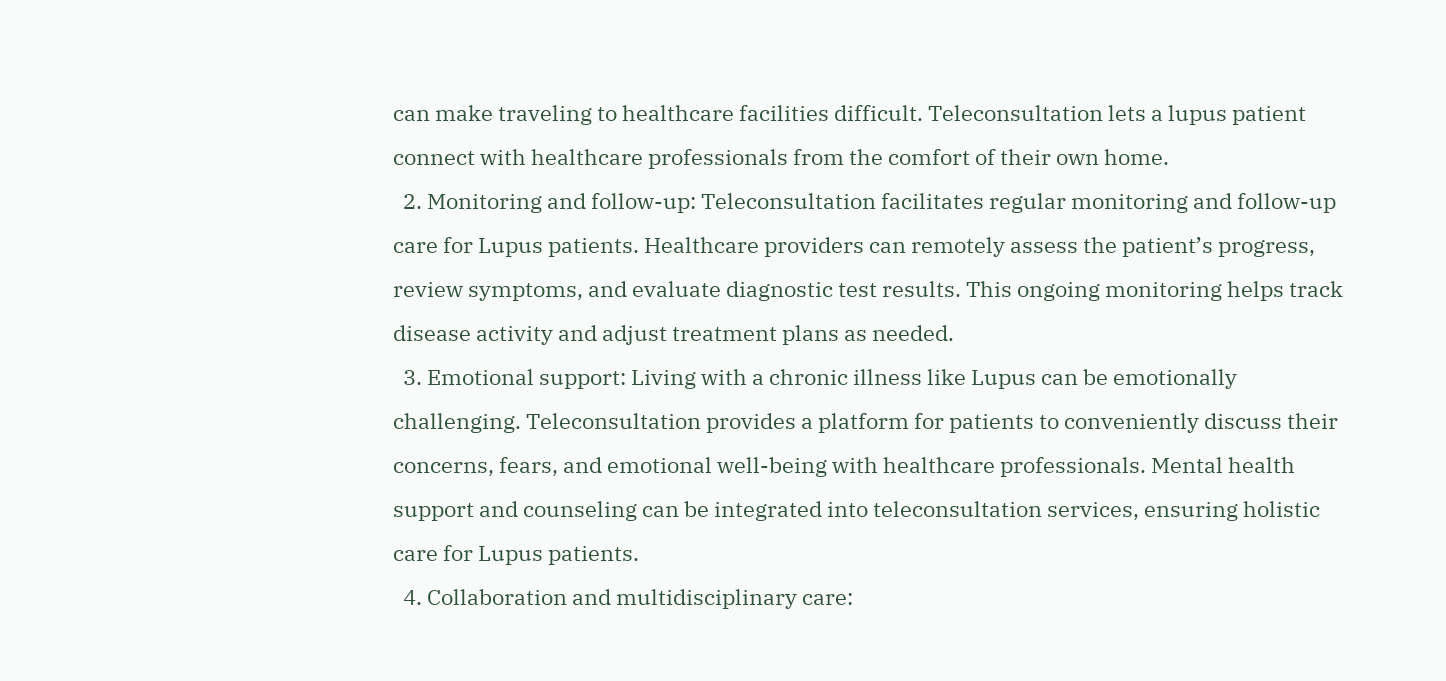can make traveling to healthcare facilities difficult. Teleconsultation lets a lupus patient connect with healthcare professionals from the comfort of their own home.
  2. Monitoring and follow-up: Teleconsultation facilitates regular monitoring and follow-up care for Lupus patients. Healthcare providers can remotely assess the patient’s progress, review symptoms, and evaluate diagnostic test results. This ongoing monitoring helps track disease activity and adjust treatment plans as needed.
  3. Emotional support: Living with a chronic illness like Lupus can be emotionally challenging. Teleconsultation provides a platform for patients to conveniently discuss their concerns, fears, and emotional well-being with healthcare professionals. Mental health support and counseling can be integrated into teleconsultation services, ensuring holistic care for Lupus patients.
  4. Collaboration and multidisciplinary care: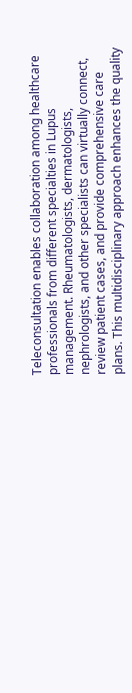Teleconsultation enables collaboration among healthcare professionals from different specialties in Lupus management. Rheumatologists, dermatologists, nephrologists, and other specialists can virtually connect, review patient cases, and provide comprehensive care plans. This multidisciplinary approach enhances the quality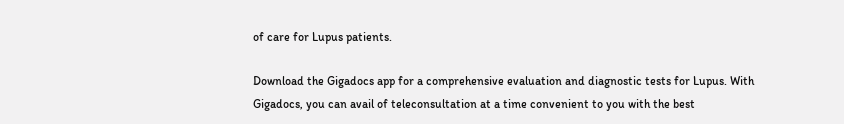of care for Lupus patients.

Download the Gigadocs app for a comprehensive evaluation and diagnostic tests for Lupus. With Gigadocs, you can avail of teleconsultation at a time convenient to you with the best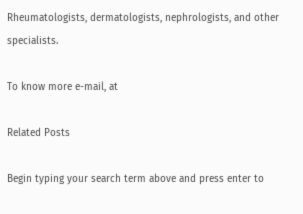Rheumatologists, dermatologists, nephrologists, and other specialists.

To know more e-mail, at

Related Posts

Begin typing your search term above and press enter to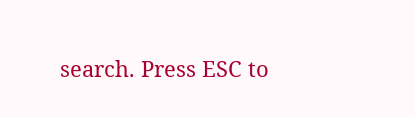search. Press ESC to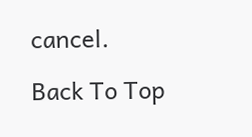cancel.

Back To Top